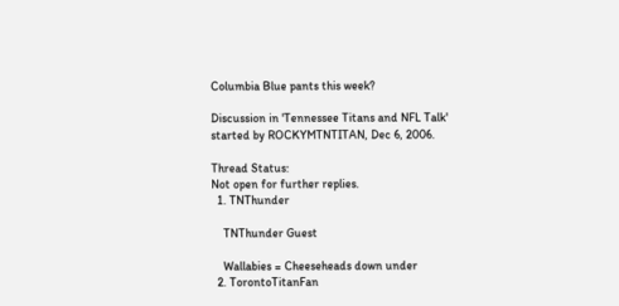Columbia Blue pants this week?

Discussion in 'Tennessee Titans and NFL Talk' started by ROCKYMTNTITAN, Dec 6, 2006.

Thread Status:
Not open for further replies.
  1. TNThunder

    TNThunder Guest

    Wallabies = Cheeseheads down under
  2. TorontoTitanFan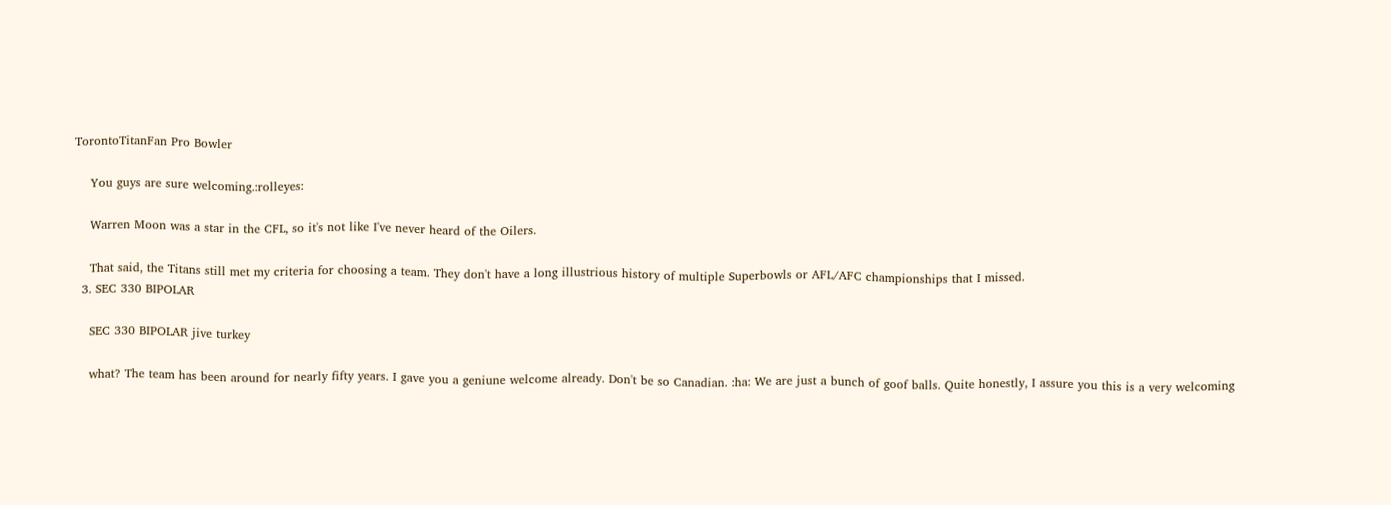TorontoTitanFan Pro Bowler

    You guys are sure welcoming.:rolleyes:

    Warren Moon was a star in the CFL, so it's not like I've never heard of the Oilers.

    That said, the Titans still met my criteria for choosing a team. They don't have a long illustrious history of multiple Superbowls or AFL/AFC championships that I missed.
  3. SEC 330 BIPOLAR

    SEC 330 BIPOLAR jive turkey

    what? The team has been around for nearly fifty years. I gave you a geniune welcome already. Don't be so Canadian. :ha: We are just a bunch of goof balls. Quite honestly, I assure you this is a very welcoming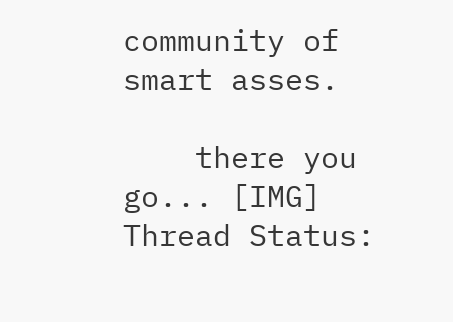community of smart asses.

    there you go... [IMG]
Thread Status: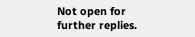Not open for further replies.